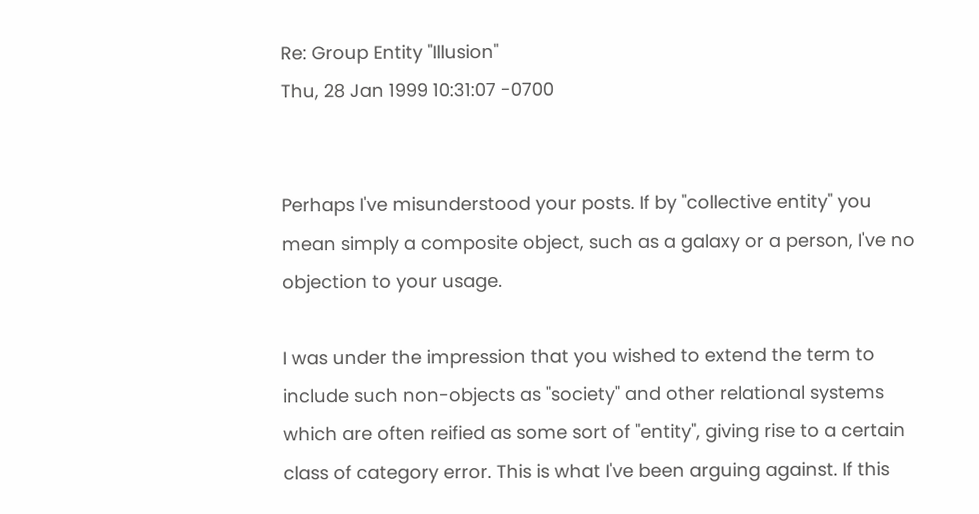Re: Group Entity "Illusion"
Thu, 28 Jan 1999 10:31:07 -0700


Perhaps I've misunderstood your posts. If by "collective entity" you mean simply a composite object, such as a galaxy or a person, I've no objection to your usage.

I was under the impression that you wished to extend the term to include such non-objects as "society" and other relational systems which are often reified as some sort of "entity", giving rise to a certain class of category error. This is what I've been arguing against. If this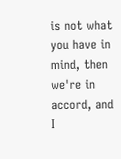is not what you have in mind, then we're in accord, and I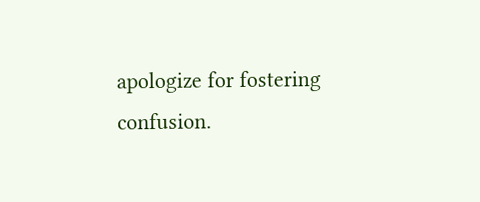apologize for fostering confusion.